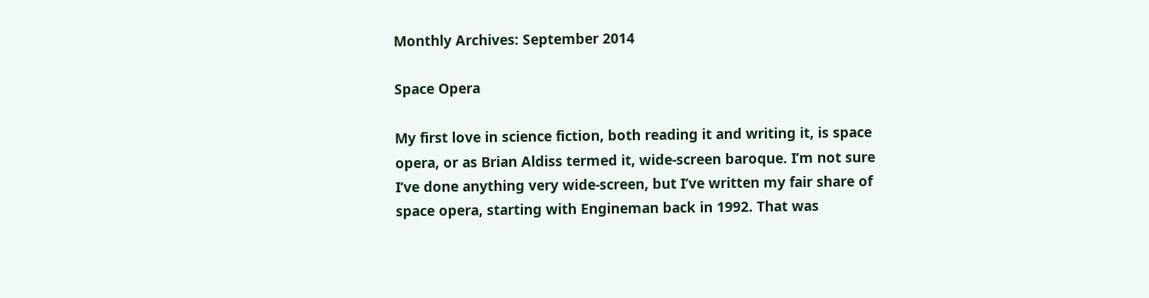Monthly Archives: September 2014

Space Opera

My first love in science fiction, both reading it and writing it, is space opera, or as Brian Aldiss termed it, wide-screen baroque. I’m not sure I’ve done anything very wide-screen, but I’ve written my fair share of space opera, starting with Engineman back in 1992. That was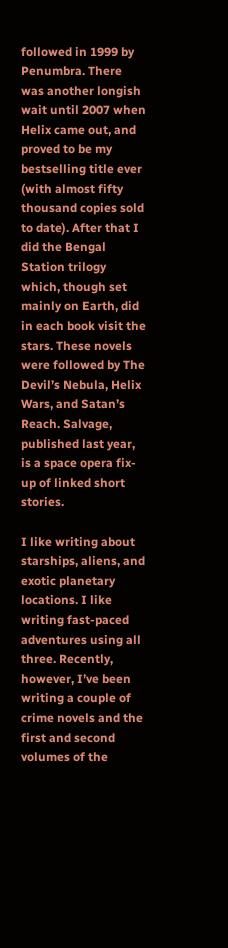followed in 1999 by Penumbra. There was another longish wait until 2007 when Helix came out, and proved to be my bestselling title ever (with almost fifty thousand copies sold to date). After that I did the Bengal Station trilogy which, though set mainly on Earth, did in each book visit the stars. These novels were followed by The Devil’s Nebula, Helix Wars, and Satan’s Reach. Salvage, published last year, is a space opera fix-up of linked short stories.

I like writing about starships, aliens, and exotic planetary locations. I like writing fast-paced adventures using all three. Recently, however, I’ve been writing a couple of crime novels and the first and second volumes of the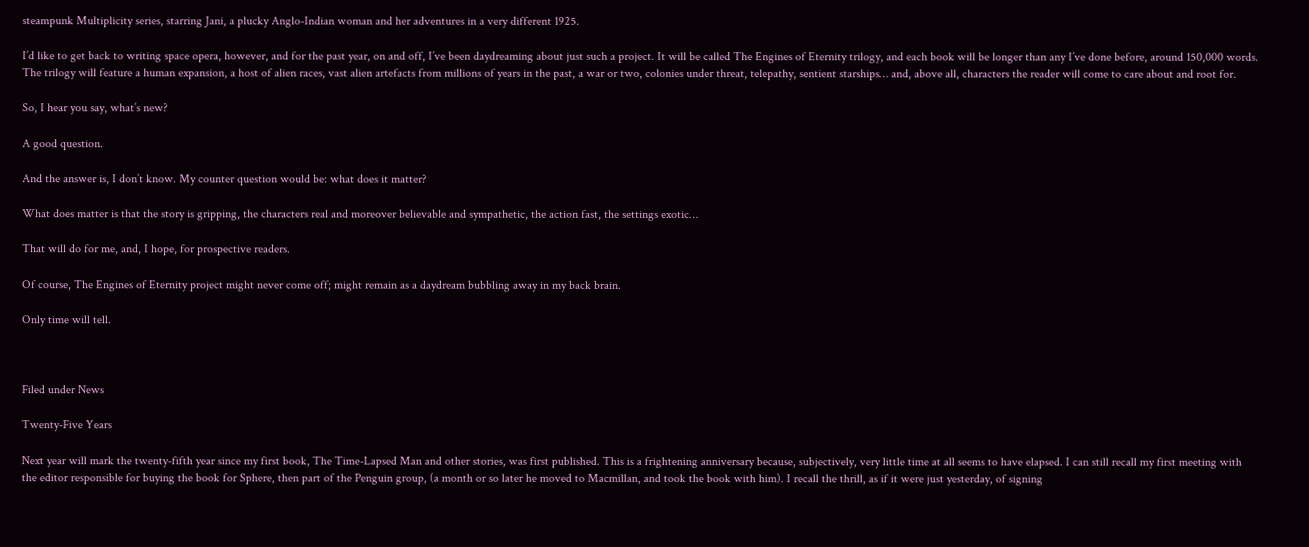steampunk Multiplicity series, starring Jani, a plucky Anglo-Indian woman and her adventures in a very different 1925.

I’d like to get back to writing space opera, however, and for the past year, on and off, I’ve been daydreaming about just such a project. It will be called The Engines of Eternity trilogy, and each book will be longer than any I’ve done before, around 150,000 words. The trilogy will feature a human expansion, a host of alien races, vast alien artefacts from millions of years in the past, a war or two, colonies under threat, telepathy, sentient starships… and, above all, characters the reader will come to care about and root for.

So, I hear you say, what’s new?

A good question.

And the answer is, I don’t know. My counter question would be: what does it matter?

What does matter is that the story is gripping, the characters real and moreover believable and sympathetic, the action fast, the settings exotic…

That will do for me, and, I hope, for prospective readers.

Of course, The Engines of Eternity project might never come off; might remain as a daydream bubbling away in my back brain.

Only time will tell.



Filed under News

Twenty-Five Years

Next year will mark the twenty-fifth year since my first book, The Time-Lapsed Man and other stories, was first published. This is a frightening anniversary because, subjectively, very little time at all seems to have elapsed. I can still recall my first meeting with the editor responsible for buying the book for Sphere, then part of the Penguin group, (a month or so later he moved to Macmillan, and took the book with him). I recall the thrill, as if it were just yesterday, of signing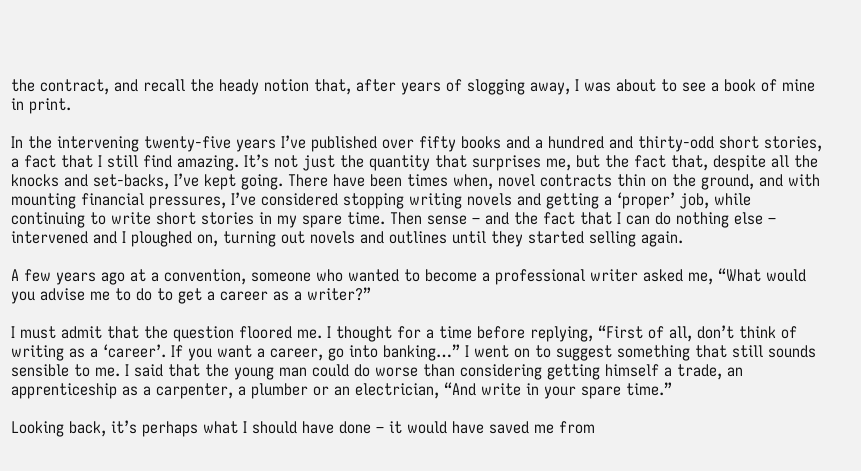the contract, and recall the heady notion that, after years of slogging away, I was about to see a book of mine in print.

In the intervening twenty-five years I’ve published over fifty books and a hundred and thirty-odd short stories, a fact that I still find amazing. It’s not just the quantity that surprises me, but the fact that, despite all the knocks and set-backs, I’ve kept going. There have been times when, novel contracts thin on the ground, and with mounting financial pressures, I’ve considered stopping writing novels and getting a ‘proper’ job, while continuing to write short stories in my spare time. Then sense – and the fact that I can do nothing else – intervened and I ploughed on, turning out novels and outlines until they started selling again.

A few years ago at a convention, someone who wanted to become a professional writer asked me, “What would you advise me to do to get a career as a writer?”

I must admit that the question floored me. I thought for a time before replying, “First of all, don’t think of writing as a ‘career’. If you want a career, go into banking…” I went on to suggest something that still sounds sensible to me. I said that the young man could do worse than considering getting himself a trade, an apprenticeship as a carpenter, a plumber or an electrician, “And write in your spare time.”

Looking back, it’s perhaps what I should have done – it would have saved me from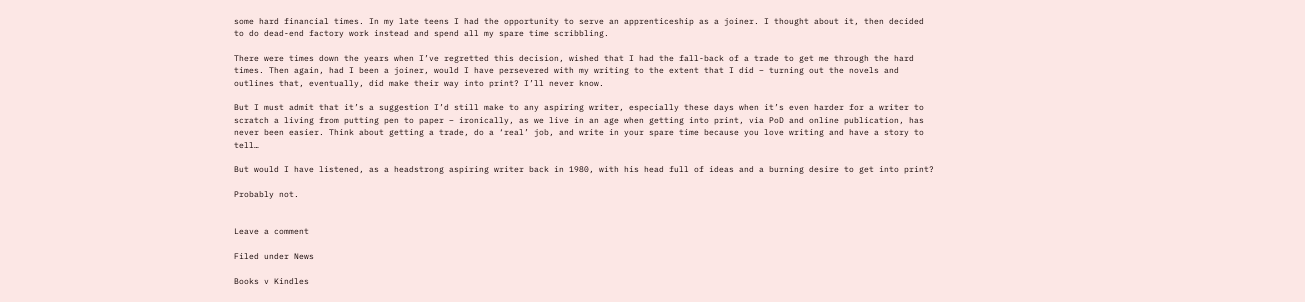some hard financial times. In my late teens I had the opportunity to serve an apprenticeship as a joiner. I thought about it, then decided to do dead-end factory work instead and spend all my spare time scribbling.

There were times down the years when I’ve regretted this decision, wished that I had the fall-back of a trade to get me through the hard times. Then again, had I been a joiner, would I have persevered with my writing to the extent that I did – turning out the novels and outlines that, eventually, did make their way into print? I’ll never know.

But I must admit that it’s a suggestion I’d still make to any aspiring writer, especially these days when it’s even harder for a writer to scratch a living from putting pen to paper – ironically, as we live in an age when getting into print, via PoD and online publication, has never been easier. Think about getting a trade, do a ‘real’ job, and write in your spare time because you love writing and have a story to tell…

But would I have listened, as a headstrong aspiring writer back in 1980, with his head full of ideas and a burning desire to get into print?

Probably not.


Leave a comment

Filed under News

Books v Kindles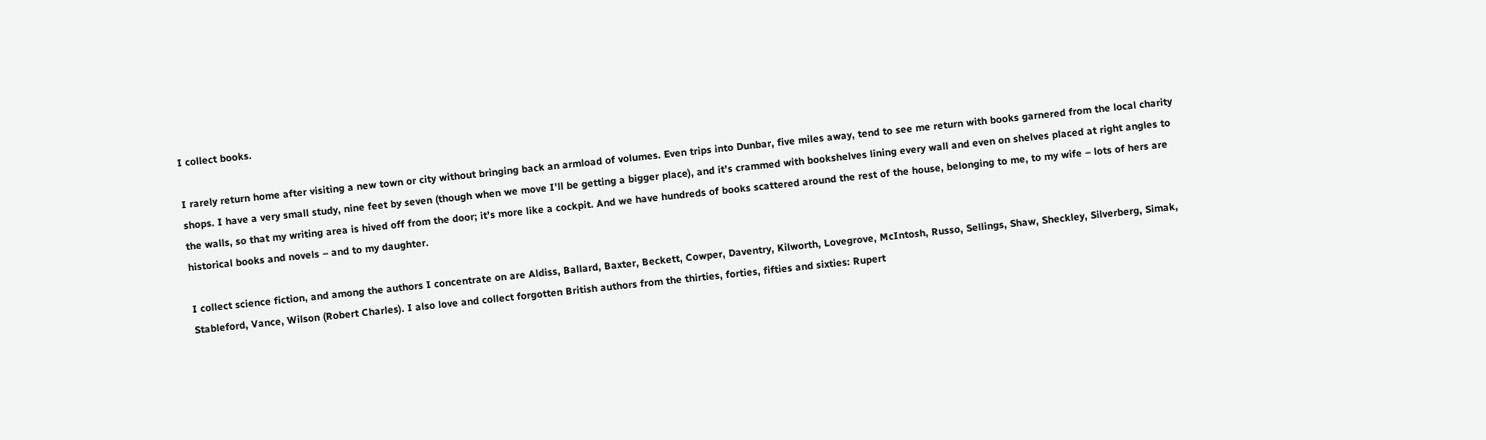I collect books.

I rarely return home after visiting a new town or city without bringing back an armload of volumes. Even trips into Dunbar, five miles away, tend to see me return with books garnered from the local charity shops. I have a very small study, nine feet by seven (though when we move I’ll be getting a bigger place), and it’s crammed with bookshelves lining every wall and even on shelves placed at right angles to the walls, so that my writing area is hived off from the door; it’s more like a cockpit. And we have hundreds of books scattered around the rest of the house, belonging to me, to my wife – lots of hers are historical books and novels – and to my daughter.

I collect science fiction, and among the authors I concentrate on are Aldiss, Ballard, Baxter, Beckett, Cowper, Daventry, Kilworth, Lovegrove, McIntosh, Russo, Sellings, Shaw, Sheckley, Silverberg, Simak, Stableford, Vance, Wilson (Robert Charles). I also love and collect forgotten British authors from the thirties, forties, fifties and sixties: Rupert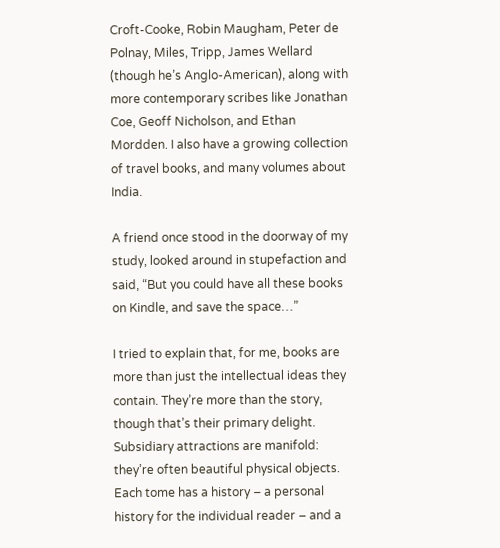Croft-Cooke, Robin Maugham, Peter de Polnay, Miles, Tripp, James Wellard (though he’s Anglo-American), along with more contemporary scribes like Jonathan Coe, Geoff Nicholson, and Ethan Mordden. I also have a growing collection of travel books, and many volumes about India.

A friend once stood in the doorway of my study, looked around in stupefaction and said, “But you could have all these books on Kindle, and save the space…”

I tried to explain that, for me, books are more than just the intellectual ideas they contain. They’re more than the story, though that’s their primary delight. Subsidiary attractions are manifold: they’re often beautiful physical objects. Each tome has a history – a personal history for the individual reader – and a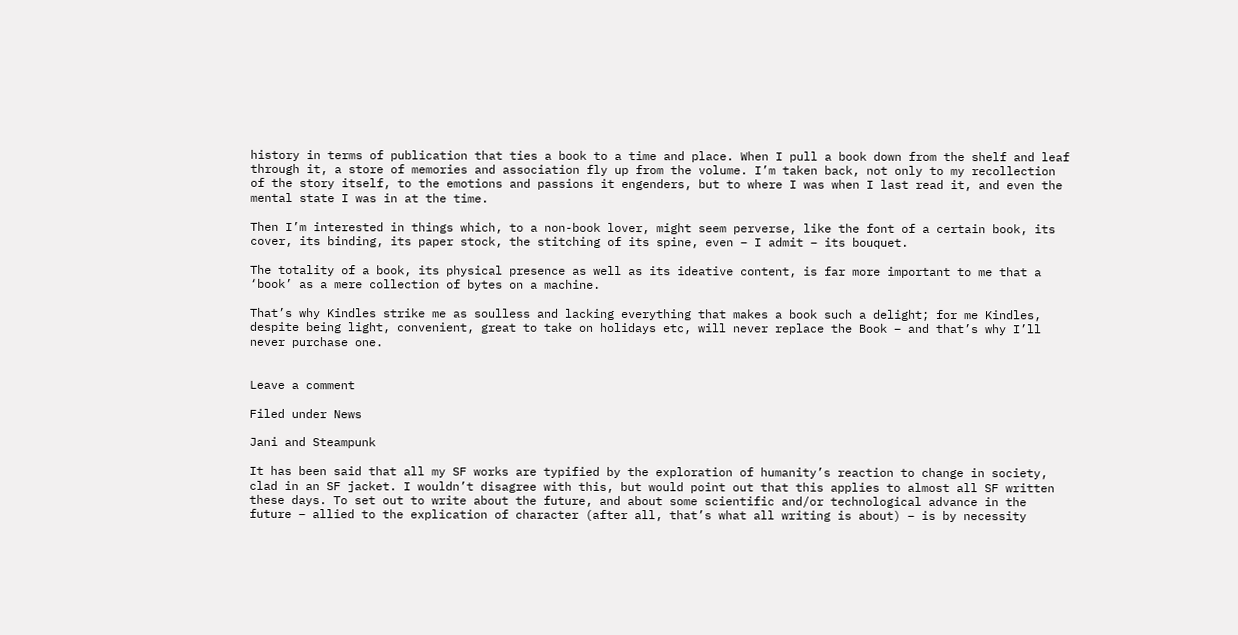history in terms of publication that ties a book to a time and place. When I pull a book down from the shelf and leaf through it, a store of memories and association fly up from the volume. I’m taken back, not only to my recollection of the story itself, to the emotions and passions it engenders, but to where I was when I last read it, and even the mental state I was in at the time.

Then I’m interested in things which, to a non-book lover, might seem perverse, like the font of a certain book, its cover, its binding, its paper stock, the stitching of its spine, even – I admit – its bouquet.

The totality of a book, its physical presence as well as its ideative content, is far more important to me that a ‘book’ as a mere collection of bytes on a machine.

That’s why Kindles strike me as soulless and lacking everything that makes a book such a delight; for me Kindles, despite being light, convenient, great to take on holidays etc, will never replace the Book – and that’s why I’ll never purchase one.


Leave a comment

Filed under News

Jani and Steampunk

It has been said that all my SF works are typified by the exploration of humanity’s reaction to change in society, clad in an SF jacket. I wouldn’t disagree with this, but would point out that this applies to almost all SF written these days. To set out to write about the future, and about some scientific and/or technological advance in the future – allied to the explication of character (after all, that’s what all writing is about) – is by necessity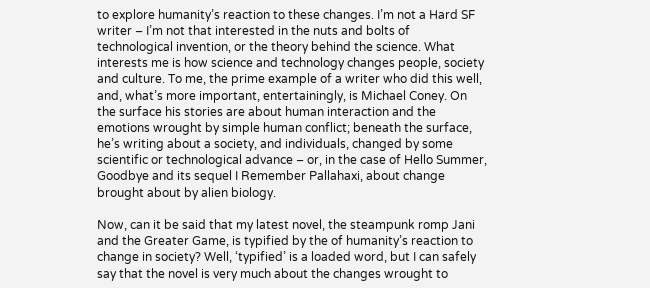to explore humanity’s reaction to these changes. I’m not a Hard SF writer – I’m not that interested in the nuts and bolts of technological invention, or the theory behind the science. What interests me is how science and technology changes people, society and culture. To me, the prime example of a writer who did this well, and, what’s more important, entertainingly, is Michael Coney. On the surface his stories are about human interaction and the emotions wrought by simple human conflict; beneath the surface, he’s writing about a society, and individuals, changed by some scientific or technological advance – or, in the case of Hello Summer, Goodbye and its sequel I Remember Pallahaxi, about change brought about by alien biology.

Now, can it be said that my latest novel, the steampunk romp Jani and the Greater Game, is typified by the of humanity’s reaction to change in society? Well, ‘typified’ is a loaded word, but I can safely say that the novel is very much about the changes wrought to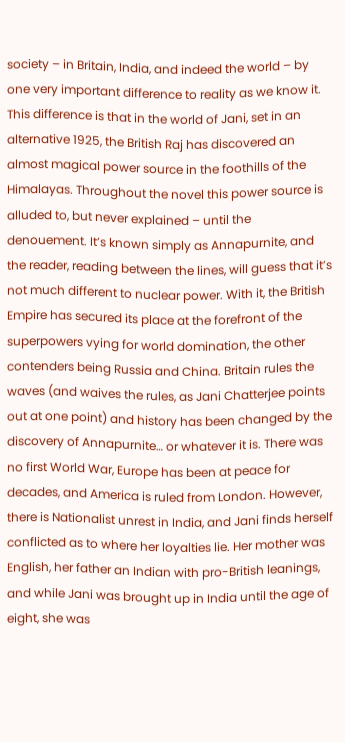society – in Britain, India, and indeed the world – by one very important difference to reality as we know it. This difference is that in the world of Jani, set in an alternative 1925, the British Raj has discovered an almost magical power source in the foothills of the Himalayas. Throughout the novel this power source is alluded to, but never explained – until the denouement. It’s known simply as Annapurnite, and the reader, reading between the lines, will guess that it’s not much different to nuclear power. With it, the British Empire has secured its place at the forefront of the superpowers vying for world domination, the other contenders being Russia and China. Britain rules the waves (and waives the rules, as Jani Chatterjee points out at one point) and history has been changed by the discovery of Annapurnite… or whatever it is. There was no first World War, Europe has been at peace for decades, and America is ruled from London. However, there is Nationalist unrest in India, and Jani finds herself conflicted as to where her loyalties lie. Her mother was English, her father an Indian with pro-British leanings, and while Jani was brought up in India until the age of eight, she was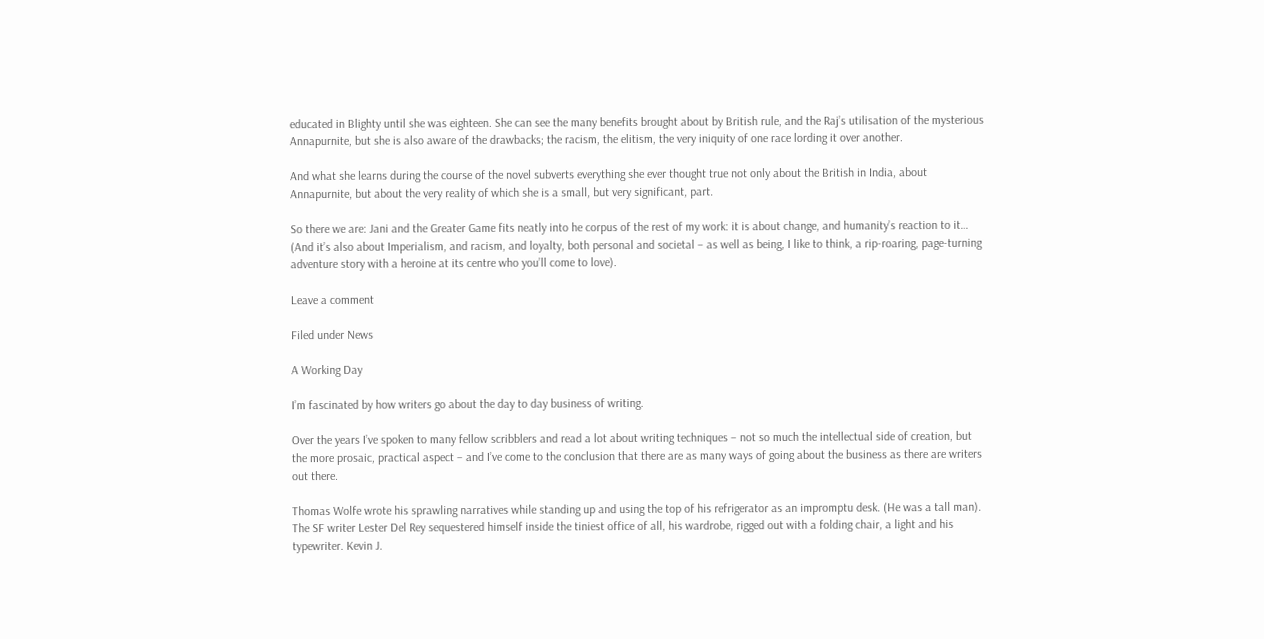educated in Blighty until she was eighteen. She can see the many benefits brought about by British rule, and the Raj’s utilisation of the mysterious Annapurnite, but she is also aware of the drawbacks; the racism, the elitism, the very iniquity of one race lording it over another.

And what she learns during the course of the novel subverts everything she ever thought true not only about the British in India, about Annapurnite, but about the very reality of which she is a small, but very significant, part.

So there we are: Jani and the Greater Game fits neatly into he corpus of the rest of my work: it is about change, and humanity’s reaction to it… (And it’s also about Imperialism, and racism, and loyalty, both personal and societal – as well as being, I like to think, a rip-roaring, page-turning adventure story with a heroine at its centre who you’ll come to love).

Leave a comment

Filed under News

A Working Day

I’m fascinated by how writers go about the day to day business of writing.

Over the years I’ve spoken to many fellow scribblers and read a lot about writing techniques – not so much the intellectual side of creation, but the more prosaic, practical aspect – and I’ve come to the conclusion that there are as many ways of going about the business as there are writers out there.

Thomas Wolfe wrote his sprawling narratives while standing up and using the top of his refrigerator as an impromptu desk. (He was a tall man). The SF writer Lester Del Rey sequestered himself inside the tiniest office of all, his wardrobe, rigged out with a folding chair, a light and his typewriter. Kevin J.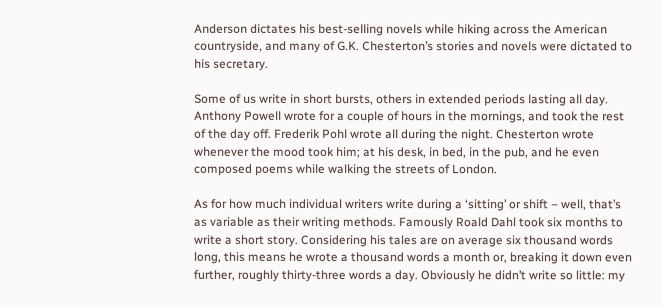Anderson dictates his best-selling novels while hiking across the American countryside, and many of G.K. Chesterton’s stories and novels were dictated to his secretary.

Some of us write in short bursts, others in extended periods lasting all day. Anthony Powell wrote for a couple of hours in the mornings, and took the rest of the day off. Frederik Pohl wrote all during the night. Chesterton wrote whenever the mood took him; at his desk, in bed, in the pub, and he even composed poems while walking the streets of London.

As for how much individual writers write during a ‘sitting’ or shift – well, that’s as variable as their writing methods. Famously Roald Dahl took six months to write a short story. Considering his tales are on average six thousand words long, this means he wrote a thousand words a month or, breaking it down even further, roughly thirty-three words a day. Obviously he didn’t write so little: my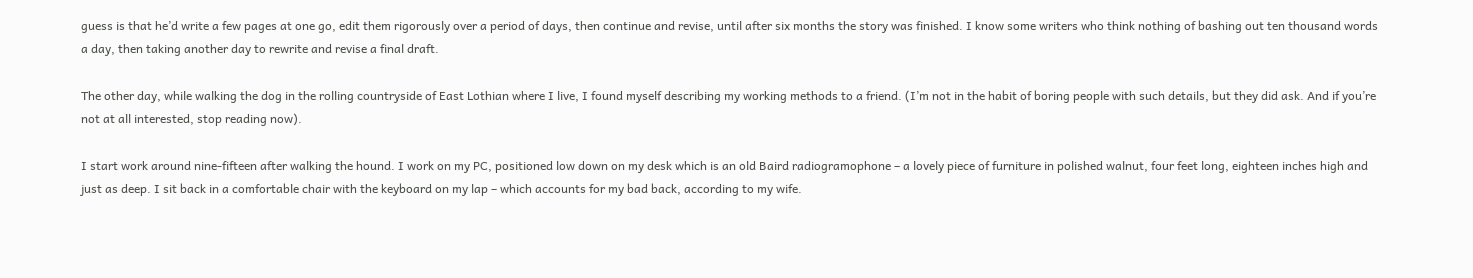guess is that he’d write a few pages at one go, edit them rigorously over a period of days, then continue and revise, until after six months the story was finished. I know some writers who think nothing of bashing out ten thousand words a day, then taking another day to rewrite and revise a final draft.

The other day, while walking the dog in the rolling countryside of East Lothian where I live, I found myself describing my working methods to a friend. (I’m not in the habit of boring people with such details, but they did ask. And if you’re not at all interested, stop reading now).

I start work around nine-fifteen after walking the hound. I work on my PC, positioned low down on my desk which is an old Baird radiogramophone – a lovely piece of furniture in polished walnut, four feet long, eighteen inches high and just as deep. I sit back in a comfortable chair with the keyboard on my lap – which accounts for my bad back, according to my wife.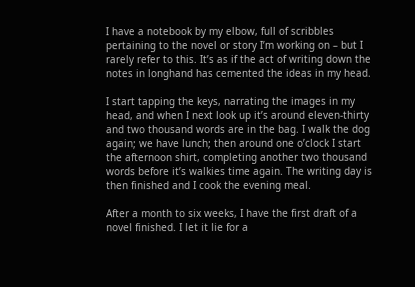I have a notebook by my elbow, full of scribbles pertaining to the novel or story I’m working on – but I rarely refer to this. It’s as if the act of writing down the notes in longhand has cemented the ideas in my head.

I start tapping the keys, narrating the images in my head, and when I next look up it’s around eleven-thirty and two thousand words are in the bag. I walk the dog again; we have lunch; then around one o’clock I start the afternoon shirt, completing another two thousand words before it’s walkies time again. The writing day is then finished and I cook the evening meal.

After a month to six weeks, I have the first draft of a novel finished. I let it lie for a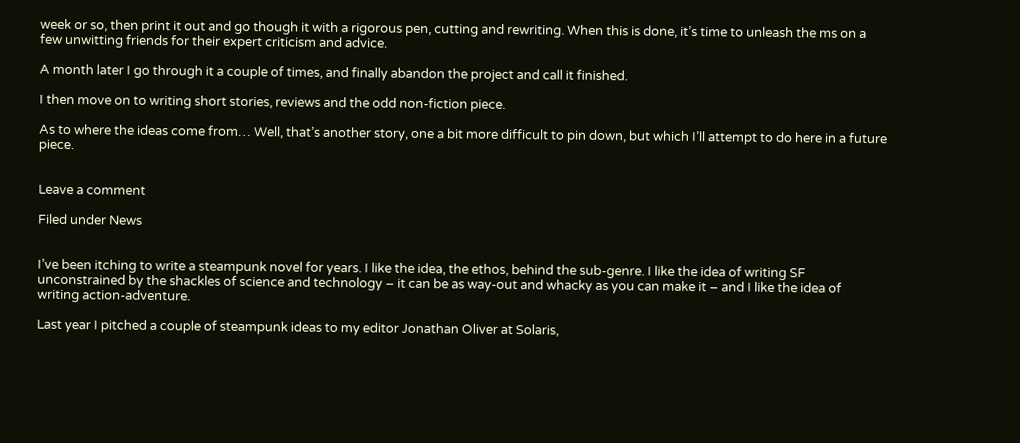week or so, then print it out and go though it with a rigorous pen, cutting and rewriting. When this is done, it’s time to unleash the ms on a few unwitting friends for their expert criticism and advice.

A month later I go through it a couple of times, and finally abandon the project and call it finished.

I then move on to writing short stories, reviews and the odd non-fiction piece.

As to where the ideas come from… Well, that’s another story, one a bit more difficult to pin down, but which I’ll attempt to do here in a future piece.


Leave a comment

Filed under News


I’ve been itching to write a steampunk novel for years. I like the idea, the ethos, behind the sub-genre. I like the idea of writing SF unconstrained by the shackles of science and technology – it can be as way-out and whacky as you can make it – and I like the idea of writing action-adventure.

Last year I pitched a couple of steampunk ideas to my editor Jonathan Oliver at Solaris,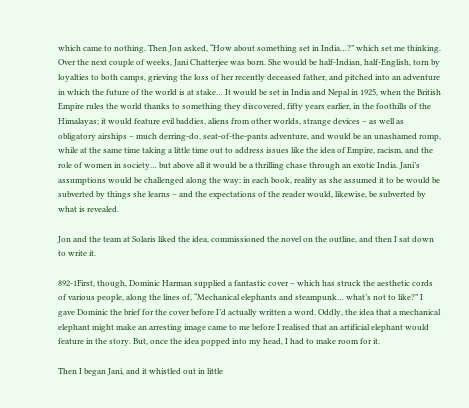which came to nothing. Then Jon asked, “How about something set in India…?” which set me thinking. Over the next couple of weeks, Jani Chatterjee was born. She would be half-Indian, half-English, torn by loyalties to both camps, grieving the loss of her recently deceased father, and pitched into an adventure in which the future of the world is at stake… It would be set in India and Nepal in 1925, when the British Empire rules the world thanks to something they discovered, fifty years earlier, in the foothills of the Himalayas; it would feature evil baddies, aliens from other worlds, strange devices – as well as obligatory airships – much derring-do, seat-of-the-pants adventure, and would be an unashamed romp, while at the same time taking a little time out to address issues like the idea of Empire, racism, and the role of women in society… but above all it would be a thrilling chase through an exotic India. Jani’s assumptions would be challenged along the way: in each book, reality as she assumed it to be would be subverted by things she learns – and the expectations of the reader would, likewise, be subverted by what is revealed.

Jon and the team at Solaris liked the idea, commissioned the novel on the outline, and then I sat down to write it.

892-1First, though, Dominic Harman supplied a fantastic cover – which has struck the aesthetic cords of various people, along the lines of, “Mechanical elephants and steampunk… what’s not to like?” I gave Dominic the brief for the cover before I’d actually written a word. Oddly, the idea that a mechanical elephant might make an arresting image came to me before I realised that an artificial elephant would feature in the story. But, once the idea popped into my head, I had to make room for it.

Then I began Jani, and it whistled out in little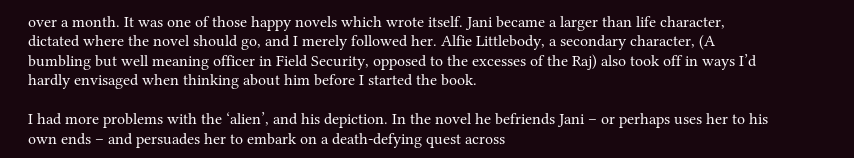over a month. It was one of those happy novels which wrote itself. Jani became a larger than life character, dictated where the novel should go, and I merely followed her. Alfie Littlebody, a secondary character, (A bumbling but well meaning officer in Field Security, opposed to the excesses of the Raj) also took off in ways I’d hardly envisaged when thinking about him before I started the book.

I had more problems with the ‘alien’, and his depiction. In the novel he befriends Jani – or perhaps uses her to his own ends – and persuades her to embark on a death-defying quest across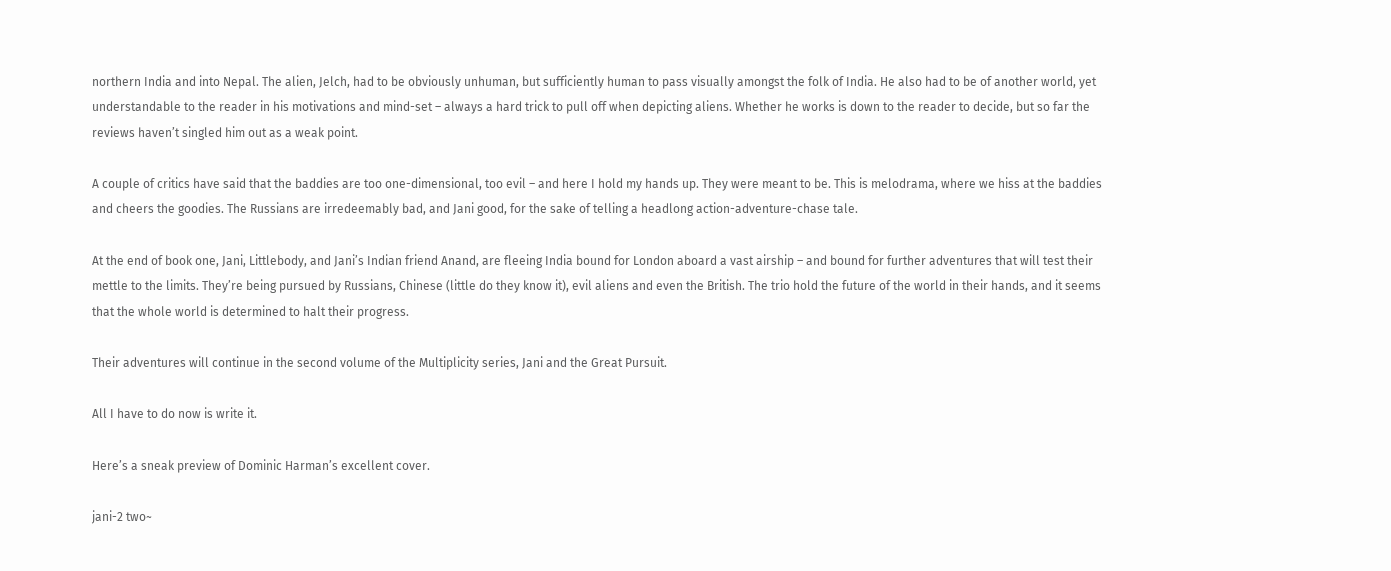northern India and into Nepal. The alien, Jelch, had to be obviously unhuman, but sufficiently human to pass visually amongst the folk of India. He also had to be of another world, yet understandable to the reader in his motivations and mind-set – always a hard trick to pull off when depicting aliens. Whether he works is down to the reader to decide, but so far the reviews haven’t singled him out as a weak point.

A couple of critics have said that the baddies are too one-dimensional, too evil – and here I hold my hands up. They were meant to be. This is melodrama, where we hiss at the baddies and cheers the goodies. The Russians are irredeemably bad, and Jani good, for the sake of telling a headlong action-adventure-chase tale.

At the end of book one, Jani, Littlebody, and Jani’s Indian friend Anand, are fleeing India bound for London aboard a vast airship – and bound for further adventures that will test their mettle to the limits. They’re being pursued by Russians, Chinese (little do they know it), evil aliens and even the British. The trio hold the future of the world in their hands, and it seems that the whole world is determined to halt their progress.

Their adventures will continue in the second volume of the Multiplicity series, Jani and the Great Pursuit.

All I have to do now is write it.

Here’s a sneak preview of Dominic Harman’s excellent cover.

jani-2 two~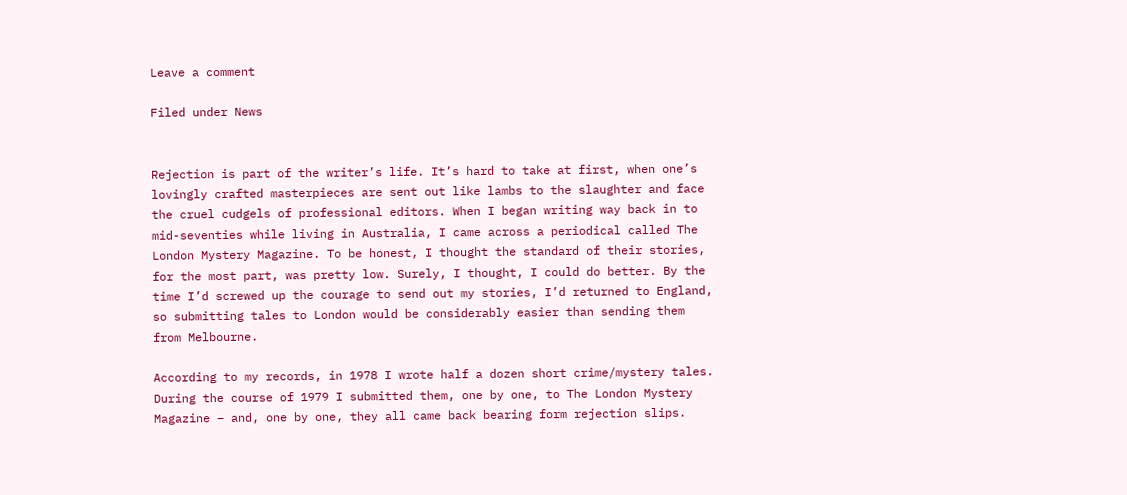Leave a comment

Filed under News


Rejection is part of the writer’s life. It’s hard to take at first, when one’s lovingly crafted masterpieces are sent out like lambs to the slaughter and face the cruel cudgels of professional editors. When I began writing way back in to mid-seventies while living in Australia, I came across a periodical called The London Mystery Magazine. To be honest, I thought the standard of their stories, for the most part, was pretty low. Surely, I thought, I could do better. By the time I’d screwed up the courage to send out my stories, I’d returned to England, so submitting tales to London would be considerably easier than sending them from Melbourne.

According to my records, in 1978 I wrote half a dozen short crime/mystery tales. During the course of 1979 I submitted them, one by one, to The London Mystery Magazine – and, one by one, they all came back bearing form rejection slips.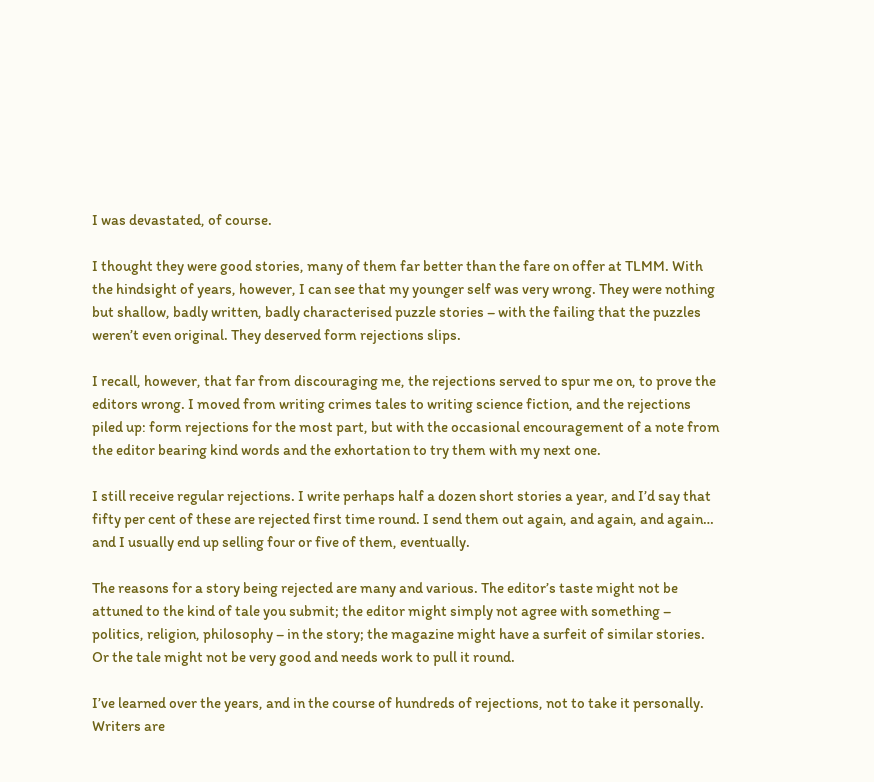I was devastated, of course.

I thought they were good stories, many of them far better than the fare on offer at TLMM. With the hindsight of years, however, I can see that my younger self was very wrong. They were nothing but shallow, badly written, badly characterised puzzle stories – with the failing that the puzzles weren’t even original. They deserved form rejections slips.

I recall, however, that far from discouraging me, the rejections served to spur me on, to prove the editors wrong. I moved from writing crimes tales to writing science fiction, and the rejections piled up: form rejections for the most part, but with the occasional encouragement of a note from the editor bearing kind words and the exhortation to try them with my next one.

I still receive regular rejections. I write perhaps half a dozen short stories a year, and I’d say that fifty per cent of these are rejected first time round. I send them out again, and again, and again… and I usually end up selling four or five of them, eventually.

The reasons for a story being rejected are many and various. The editor’s taste might not be attuned to the kind of tale you submit; the editor might simply not agree with something – politics, religion, philosophy – in the story; the magazine might have a surfeit of similar stories. Or the tale might not be very good and needs work to pull it round.

I’ve learned over the years, and in the course of hundreds of rejections, not to take it personally. Writers are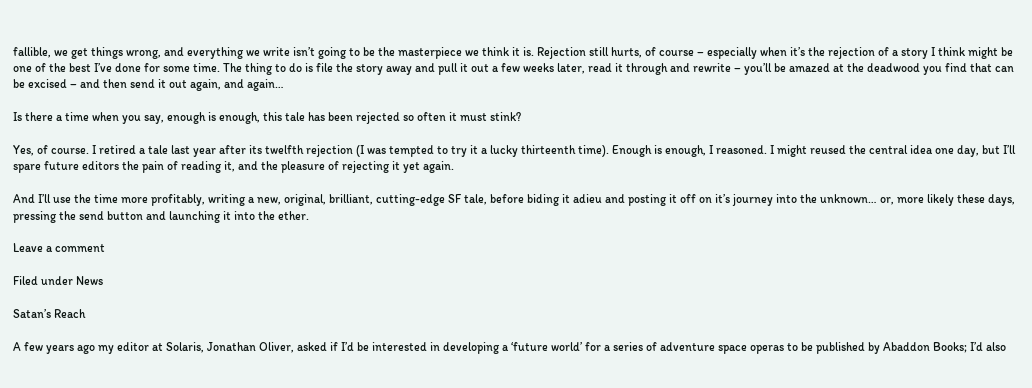fallible, we get things wrong, and everything we write isn’t going to be the masterpiece we think it is. Rejection still hurts, of course – especially when it’s the rejection of a story I think might be one of the best I’ve done for some time. The thing to do is file the story away and pull it out a few weeks later, read it through and rewrite – you’ll be amazed at the deadwood you find that can be excised – and then send it out again, and again…

Is there a time when you say, enough is enough, this tale has been rejected so often it must stink?

Yes, of course. I retired a tale last year after its twelfth rejection (I was tempted to try it a lucky thirteenth time). Enough is enough, I reasoned. I might reused the central idea one day, but I’ll spare future editors the pain of reading it, and the pleasure of rejecting it yet again.

And I’ll use the time more profitably, writing a new, original, brilliant, cutting-edge SF tale, before biding it adieu and posting it off on it’s journey into the unknown… or, more likely these days, pressing the send button and launching it into the ether.

Leave a comment

Filed under News

Satan’s Reach

A few years ago my editor at Solaris, Jonathan Oliver, asked if I’d be interested in developing a ‘future world’ for a series of adventure space operas to be published by Abaddon Books; I’d also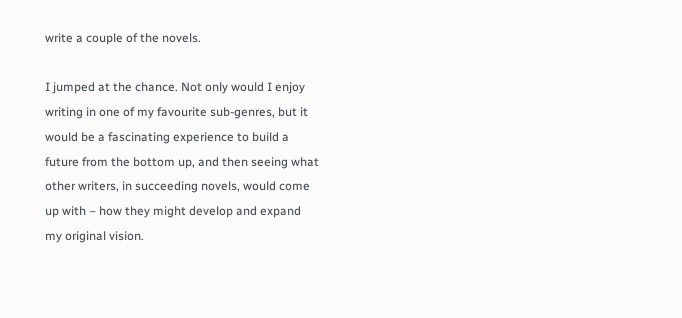write a couple of the novels.

I jumped at the chance. Not only would I enjoy writing in one of my favourite sub-genres, but it would be a fascinating experience to build a future from the bottom up, and then seeing what other writers, in succeeding novels, would come up with – how they might develop and expand my original vision.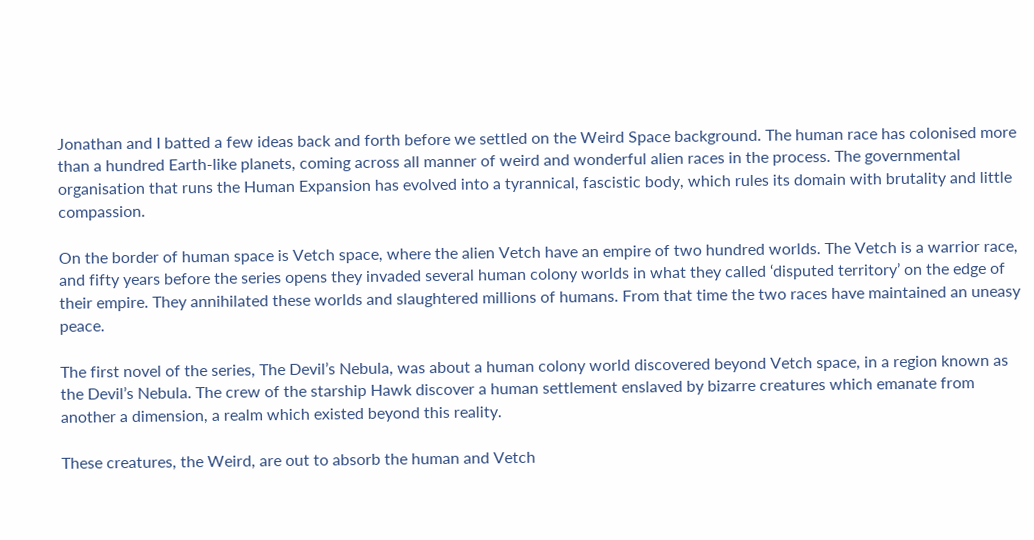Jonathan and I batted a few ideas back and forth before we settled on the Weird Space background. The human race has colonised more than a hundred Earth-like planets, coming across all manner of weird and wonderful alien races in the process. The governmental organisation that runs the Human Expansion has evolved into a tyrannical, fascistic body, which rules its domain with brutality and little compassion.

On the border of human space is Vetch space, where the alien Vetch have an empire of two hundred worlds. The Vetch is a warrior race, and fifty years before the series opens they invaded several human colony worlds in what they called ‘disputed territory’ on the edge of their empire. They annihilated these worlds and slaughtered millions of humans. From that time the two races have maintained an uneasy peace.

The first novel of the series, The Devil’s Nebula, was about a human colony world discovered beyond Vetch space, in a region known as the Devil’s Nebula. The crew of the starship Hawk discover a human settlement enslaved by bizarre creatures which emanate from another a dimension, a realm which existed beyond this reality.

These creatures, the Weird, are out to absorb the human and Vetch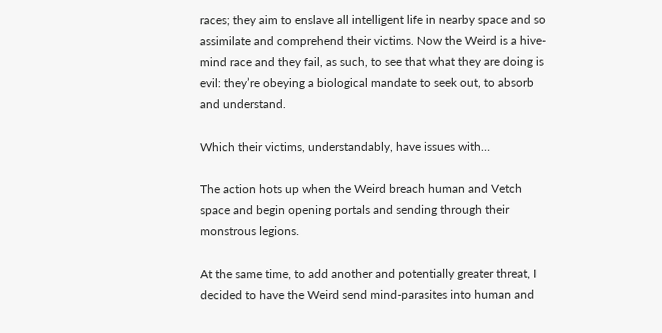races; they aim to enslave all intelligent life in nearby space and so assimilate and comprehend their victims. Now the Weird is a hive-mind race and they fail, as such, to see that what they are doing is evil: they’re obeying a biological mandate to seek out, to absorb and understand.

Which their victims, understandably, have issues with…

The action hots up when the Weird breach human and Vetch space and begin opening portals and sending through their monstrous legions.

At the same time, to add another and potentially greater threat, I decided to have the Weird send mind-parasites into human and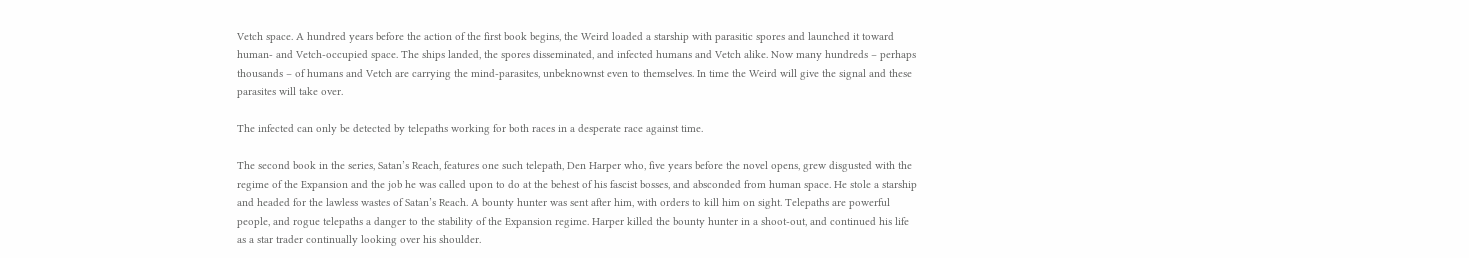Vetch space. A hundred years before the action of the first book begins, the Weird loaded a starship with parasitic spores and launched it toward human- and Vetch-occupied space. The ships landed, the spores disseminated, and infected humans and Vetch alike. Now many hundreds – perhaps thousands – of humans and Vetch are carrying the mind-parasites, unbeknownst even to themselves. In time the Weird will give the signal and these parasites will take over.

The infected can only be detected by telepaths working for both races in a desperate race against time.

The second book in the series, Satan’s Reach, features one such telepath, Den Harper who, five years before the novel opens, grew disgusted with the regime of the Expansion and the job he was called upon to do at the behest of his fascist bosses, and absconded from human space. He stole a starship and headed for the lawless wastes of Satan’s Reach. A bounty hunter was sent after him, with orders to kill him on sight. Telepaths are powerful people, and rogue telepaths a danger to the stability of the Expansion regime. Harper killed the bounty hunter in a shoot-out, and continued his life as a star trader continually looking over his shoulder.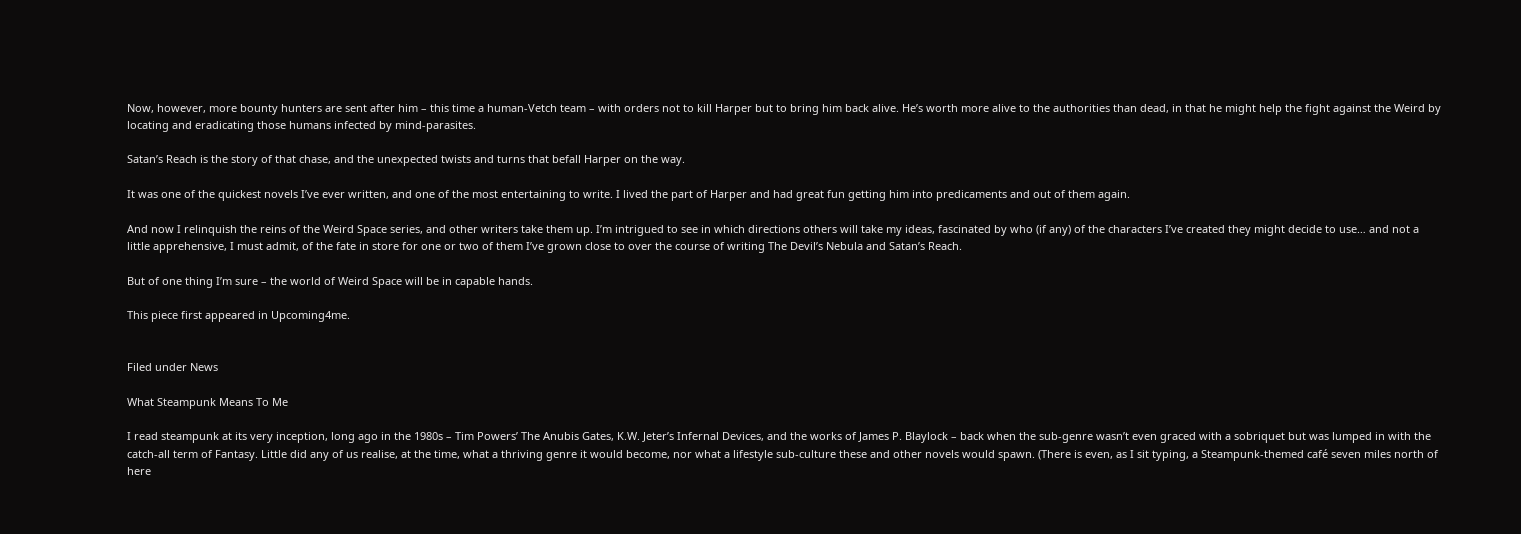Now, however, more bounty hunters are sent after him – this time a human-Vetch team – with orders not to kill Harper but to bring him back alive. He’s worth more alive to the authorities than dead, in that he might help the fight against the Weird by locating and eradicating those humans infected by mind-parasites.

Satan’s Reach is the story of that chase, and the unexpected twists and turns that befall Harper on the way.

It was one of the quickest novels I’ve ever written, and one of the most entertaining to write. I lived the part of Harper and had great fun getting him into predicaments and out of them again.

And now I relinquish the reins of the Weird Space series, and other writers take them up. I’m intrigued to see in which directions others will take my ideas, fascinated by who (if any) of the characters I’ve created they might decide to use… and not a little apprehensive, I must admit, of the fate in store for one or two of them I’ve grown close to over the course of writing The Devil’s Nebula and Satan’s Reach.

But of one thing I’m sure – the world of Weird Space will be in capable hands.

This piece first appeared in Upcoming4me.


Filed under News

What Steampunk Means To Me

I read steampunk at its very inception, long ago in the 1980s – Tim Powers’ The Anubis Gates, K.W. Jeter’s Infernal Devices, and the works of James P. Blaylock – back when the sub-genre wasn’t even graced with a sobriquet but was lumped in with the catch-all term of Fantasy. Little did any of us realise, at the time, what a thriving genre it would become, nor what a lifestyle sub-culture these and other novels would spawn. (There is even, as I sit typing, a Steampunk-themed café seven miles north of here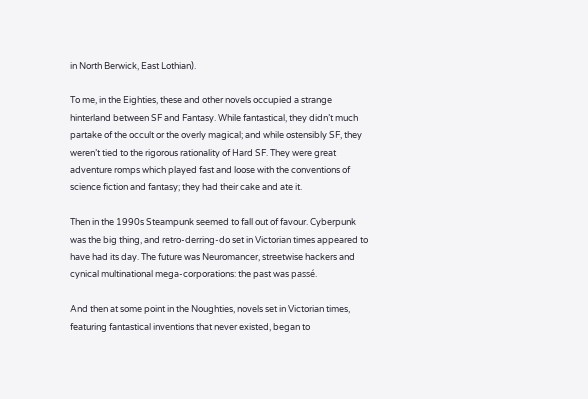in North Berwick, East Lothian).

To me, in the Eighties, these and other novels occupied a strange hinterland between SF and Fantasy. While fantastical, they didn’t much partake of the occult or the overly magical; and while ostensibly SF, they weren’t tied to the rigorous rationality of Hard SF. They were great adventure romps which played fast and loose with the conventions of science fiction and fantasy; they had their cake and ate it.

Then in the 1990s Steampunk seemed to fall out of favour. Cyberpunk was the big thing, and retro-derring-do set in Victorian times appeared to have had its day. The future was Neuromancer, streetwise hackers and cynical multinational mega-corporations: the past was passé.

And then at some point in the Noughties, novels set in Victorian times, featuring fantastical inventions that never existed, began to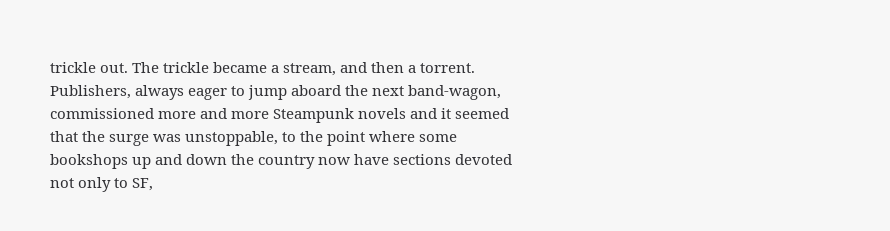trickle out. The trickle became a stream, and then a torrent. Publishers, always eager to jump aboard the next band-wagon, commissioned more and more Steampunk novels and it seemed that the surge was unstoppable, to the point where some bookshops up and down the country now have sections devoted not only to SF,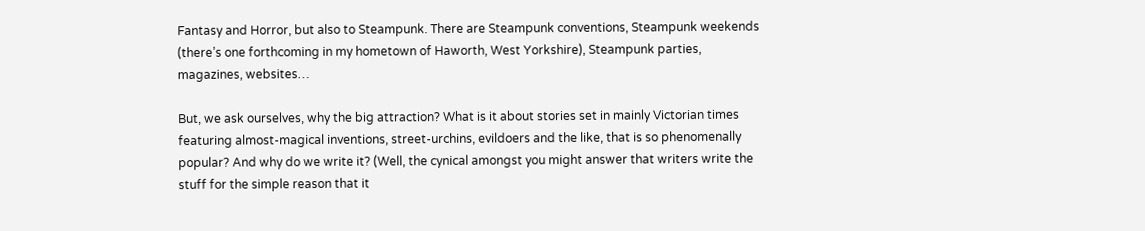Fantasy and Horror, but also to Steampunk. There are Steampunk conventions, Steampunk weekends (there’s one forthcoming in my hometown of Haworth, West Yorkshire), Steampunk parties, magazines, websites…

But, we ask ourselves, why the big attraction? What is it about stories set in mainly Victorian times featuring almost-magical inventions, street-urchins, evildoers and the like, that is so phenomenally popular? And why do we write it? (Well, the cynical amongst you might answer that writers write the stuff for the simple reason that it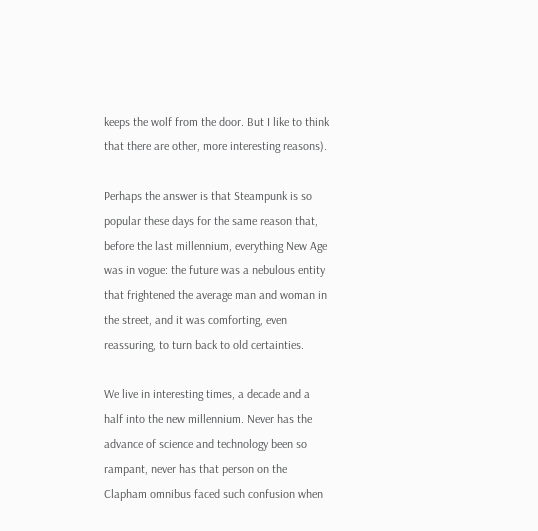keeps the wolf from the door. But I like to think that there are other, more interesting reasons).

Perhaps the answer is that Steampunk is so popular these days for the same reason that, before the last millennium, everything New Age was in vogue: the future was a nebulous entity that frightened the average man and woman in the street, and it was comforting, even reassuring, to turn back to old certainties.

We live in interesting times, a decade and a half into the new millennium. Never has the advance of science and technology been so rampant, never has that person on the Clapham omnibus faced such confusion when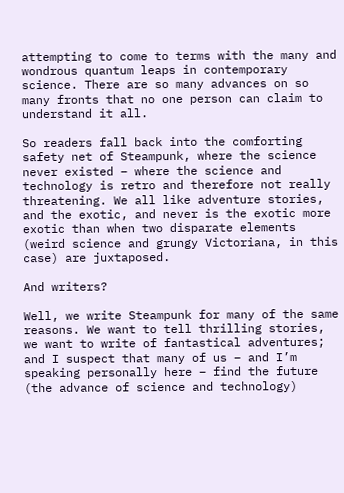attempting to come to terms with the many and wondrous quantum leaps in contemporary science. There are so many advances on so many fronts that no one person can claim to understand it all.

So readers fall back into the comforting safety net of Steampunk, where the science never existed – where the science and technology is retro and therefore not really threatening. We all like adventure stories, and the exotic, and never is the exotic more exotic than when two disparate elements (weird science and grungy Victoriana, in this case) are juxtaposed.

And writers?

Well, we write Steampunk for many of the same reasons. We want to tell thrilling stories, we want to write of fantastical adventures; and I suspect that many of us – and I’m speaking personally here – find the future (the advance of science and technology)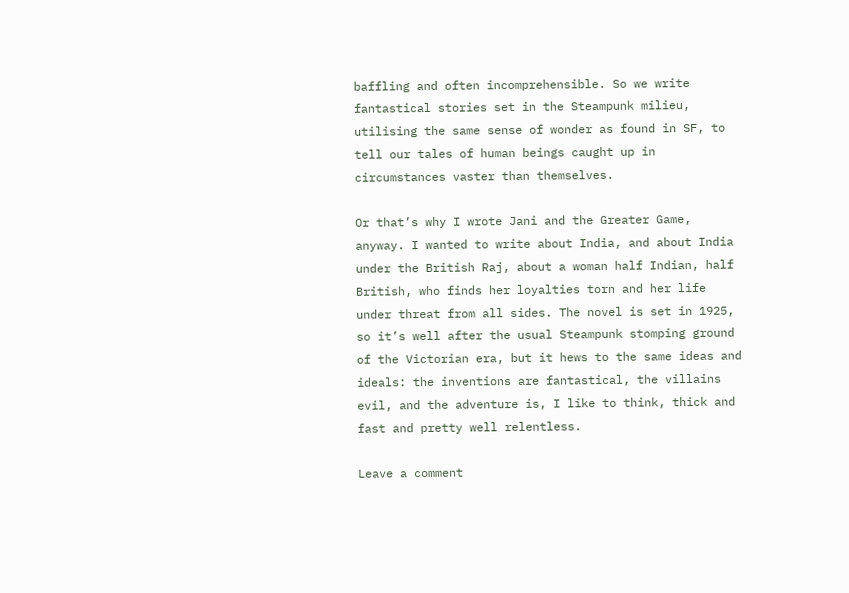baffling and often incomprehensible. So we write fantastical stories set in the Steampunk milieu, utilising the same sense of wonder as found in SF, to tell our tales of human beings caught up in circumstances vaster than themselves.

Or that’s why I wrote Jani and the Greater Game, anyway. I wanted to write about India, and about India under the British Raj, about a woman half Indian, half British, who finds her loyalties torn and her life under threat from all sides. The novel is set in 1925, so it’s well after the usual Steampunk stomping ground of the Victorian era, but it hews to the same ideas and ideals: the inventions are fantastical, the villains evil, and the adventure is, I like to think, thick and fast and pretty well relentless.

Leave a comment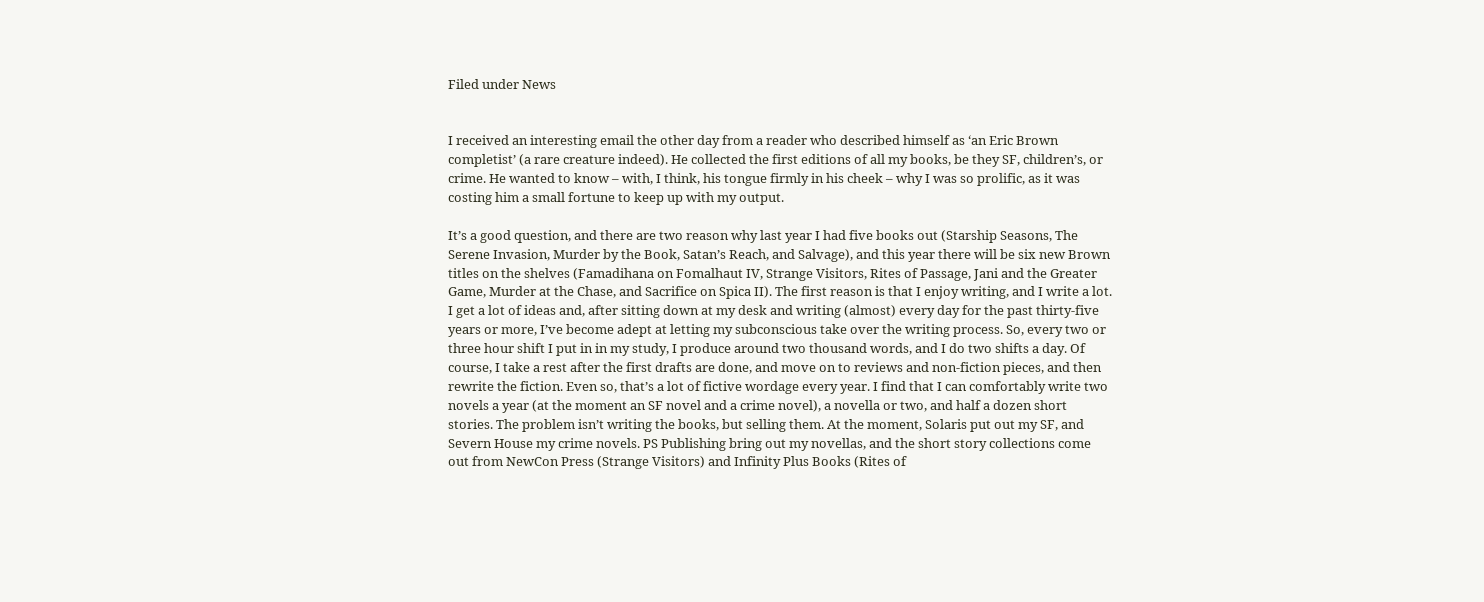Filed under News


I received an interesting email the other day from a reader who described himself as ‘an Eric Brown completist’ (a rare creature indeed). He collected the first editions of all my books, be they SF, children’s, or crime. He wanted to know – with, I think, his tongue firmly in his cheek – why I was so prolific, as it was costing him a small fortune to keep up with my output.

It’s a good question, and there are two reason why last year I had five books out (Starship Seasons, The Serene Invasion, Murder by the Book, Satan’s Reach, and Salvage), and this year there will be six new Brown titles on the shelves (Famadihana on Fomalhaut IV, Strange Visitors, Rites of Passage, Jani and the Greater Game, Murder at the Chase, and Sacrifice on Spica II). The first reason is that I enjoy writing, and I write a lot. I get a lot of ideas and, after sitting down at my desk and writing (almost) every day for the past thirty-five years or more, I’ve become adept at letting my subconscious take over the writing process. So, every two or three hour shift I put in in my study, I produce around two thousand words, and I do two shifts a day. Of course, I take a rest after the first drafts are done, and move on to reviews and non-fiction pieces, and then rewrite the fiction. Even so, that’s a lot of fictive wordage every year. I find that I can comfortably write two novels a year (at the moment an SF novel and a crime novel), a novella or two, and half a dozen short stories. The problem isn’t writing the books, but selling them. At the moment, Solaris put out my SF, and Severn House my crime novels. PS Publishing bring out my novellas, and the short story collections come out from NewCon Press (Strange Visitors) and Infinity Plus Books (Rites of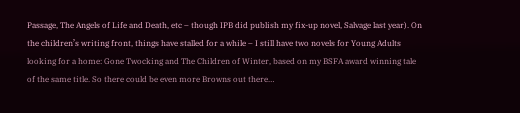Passage, The Angels of Life and Death, etc – though IPB did publish my fix-up novel, Salvage last year). On the children’s writing front, things have stalled for a while – I still have two novels for Young Adults looking for a home: Gone Twocking and The Children of Winter, based on my BSFA award winning tale of the same title. So there could be even more Browns out there…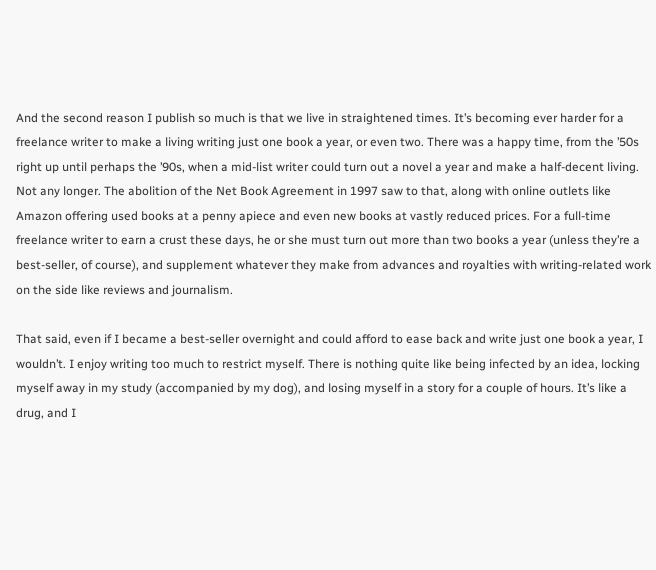And the second reason I publish so much is that we live in straightened times. It’s becoming ever harder for a freelance writer to make a living writing just one book a year, or even two. There was a happy time, from the ’50s right up until perhaps the ’90s, when a mid-list writer could turn out a novel a year and make a half-decent living. Not any longer. The abolition of the Net Book Agreement in 1997 saw to that, along with online outlets like Amazon offering used books at a penny apiece and even new books at vastly reduced prices. For a full-time freelance writer to earn a crust these days, he or she must turn out more than two books a year (unless they’re a best-seller, of course), and supplement whatever they make from advances and royalties with writing-related work on the side like reviews and journalism.

That said, even if I became a best-seller overnight and could afford to ease back and write just one book a year, I wouldn’t. I enjoy writing too much to restrict myself. There is nothing quite like being infected by an idea, locking myself away in my study (accompanied by my dog), and losing myself in a story for a couple of hours. It’s like a drug, and I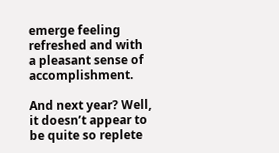emerge feeling refreshed and with a pleasant sense of accomplishment.

And next year? Well, it doesn’t appear to be quite so replete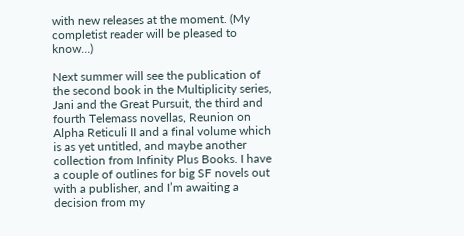with new releases at the moment. (My completist reader will be pleased to know…)

Next summer will see the publication of the second book in the Multiplicity series, Jani and the Great Pursuit, the third and fourth Telemass novellas, Reunion on Alpha Reticuli II and a final volume which is as yet untitled, and maybe another collection from Infinity Plus Books. I have a couple of outlines for big SF novels out with a publisher, and I’m awaiting a decision from my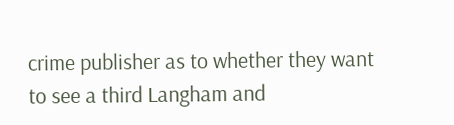crime publisher as to whether they want to see a third Langham and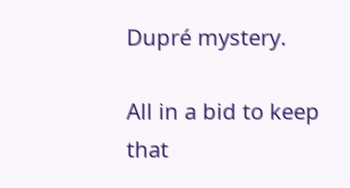Dupré mystery.

All in a bid to keep that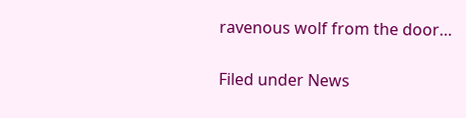ravenous wolf from the door…


Filed under News